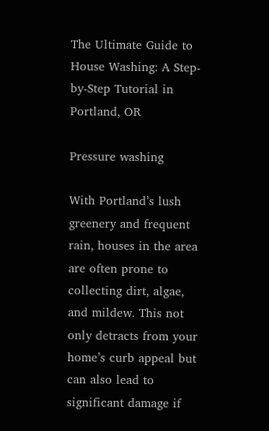The Ultimate Guide to House Washing: A Step-by-Step Tutorial in Portland, OR

Pressure washing

With Portland’s lush greenery and frequent rain, houses in the area are often prone to collecting dirt, algae, and mildew. This not only detracts from your home’s curb appeal but can also lead to significant damage if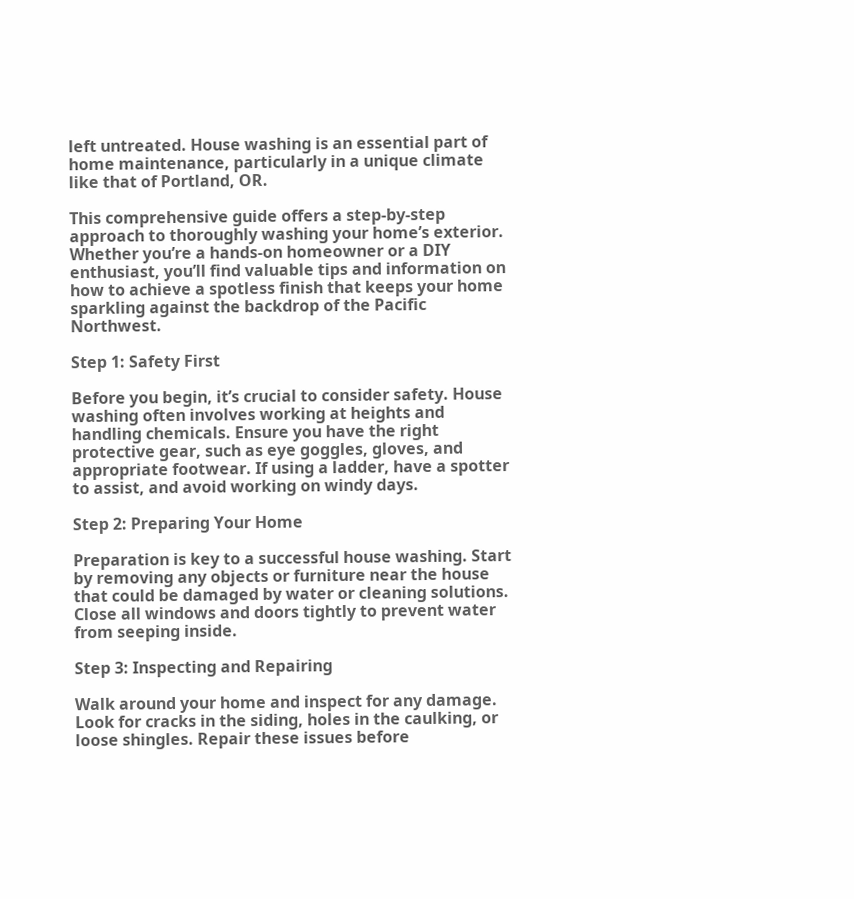left untreated. House washing is an essential part of home maintenance, particularly in a unique climate like that of Portland, OR.

This comprehensive guide offers a step-by-step approach to thoroughly washing your home’s exterior. Whether you’re a hands-on homeowner or a DIY enthusiast, you’ll find valuable tips and information on how to achieve a spotless finish that keeps your home sparkling against the backdrop of the Pacific Northwest.

Step 1: Safety First

Before you begin, it’s crucial to consider safety. House washing often involves working at heights and handling chemicals. Ensure you have the right protective gear, such as eye goggles, gloves, and appropriate footwear. If using a ladder, have a spotter to assist, and avoid working on windy days.

Step 2: Preparing Your Home

Preparation is key to a successful house washing. Start by removing any objects or furniture near the house that could be damaged by water or cleaning solutions. Close all windows and doors tightly to prevent water from seeping inside.

Step 3: Inspecting and Repairing

Walk around your home and inspect for any damage. Look for cracks in the siding, holes in the caulking, or loose shingles. Repair these issues before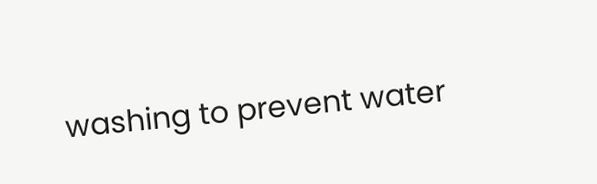washing to prevent water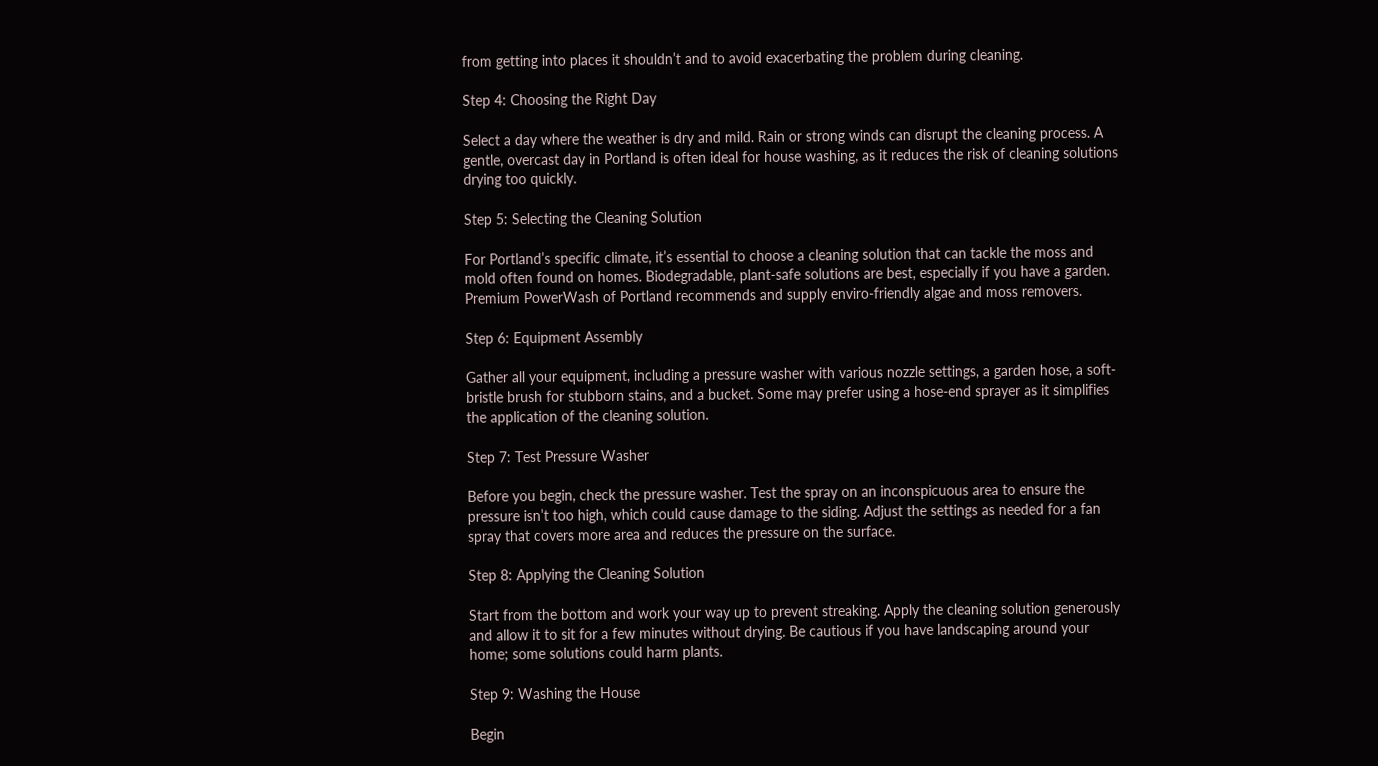from getting into places it shouldn’t and to avoid exacerbating the problem during cleaning.

Step 4: Choosing the Right Day

Select a day where the weather is dry and mild. Rain or strong winds can disrupt the cleaning process. A gentle, overcast day in Portland is often ideal for house washing, as it reduces the risk of cleaning solutions drying too quickly.

Step 5: Selecting the Cleaning Solution

For Portland’s specific climate, it’s essential to choose a cleaning solution that can tackle the moss and mold often found on homes. Biodegradable, plant-safe solutions are best, especially if you have a garden. Premium PowerWash of Portland recommends and supply enviro-friendly algae and moss removers.

Step 6: Equipment Assembly

Gather all your equipment, including a pressure washer with various nozzle settings, a garden hose, a soft-bristle brush for stubborn stains, and a bucket. Some may prefer using a hose-end sprayer as it simplifies the application of the cleaning solution.

Step 7: Test Pressure Washer

Before you begin, check the pressure washer. Test the spray on an inconspicuous area to ensure the pressure isn’t too high, which could cause damage to the siding. Adjust the settings as needed for a fan spray that covers more area and reduces the pressure on the surface.

Step 8: Applying the Cleaning Solution

Start from the bottom and work your way up to prevent streaking. Apply the cleaning solution generously and allow it to sit for a few minutes without drying. Be cautious if you have landscaping around your home; some solutions could harm plants.

Step 9: Washing the House

Begin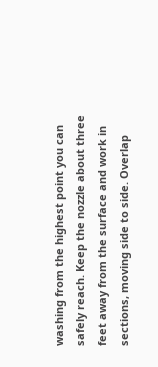washing from the highest point you can safely reach. Keep the nozzle about three feet away from the surface and work in sections, moving side to side. Overlap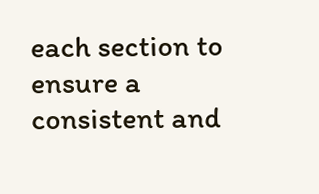each section to ensure a consistent and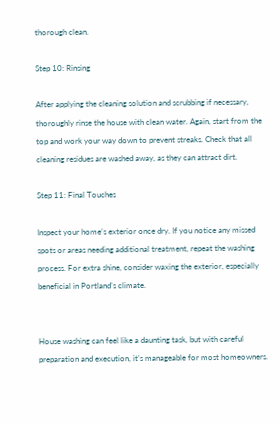thorough clean.

Step 10: Rinsing

After applying the cleaning solution and scrubbing if necessary, thoroughly rinse the house with clean water. Again, start from the top and work your way down to prevent streaks. Check that all cleaning residues are washed away, as they can attract dirt.

Step 11: Final Touches

Inspect your home’s exterior once dry. If you notice any missed spots or areas needing additional treatment, repeat the washing process. For extra shine, consider waxing the exterior, especially beneficial in Portland’s climate.


House washing can feel like a daunting task, but with careful preparation and execution, it’s manageable for most homeowners.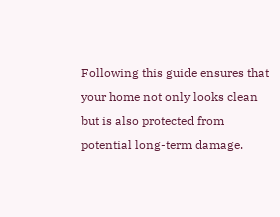Following this guide ensures that your home not only looks clean but is also protected from potential long-term damage.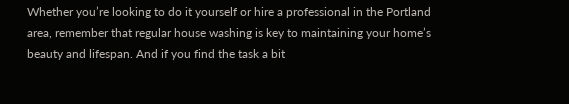Whether you’re looking to do it yourself or hire a professional in the Portland area, remember that regular house washing is key to maintaining your home’s beauty and lifespan. And if you find the task a bit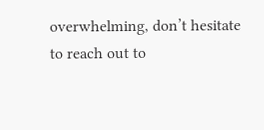overwhelming, don’t hesitate to reach out to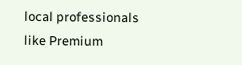local professionals like Premium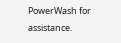PowerWash for assistance.